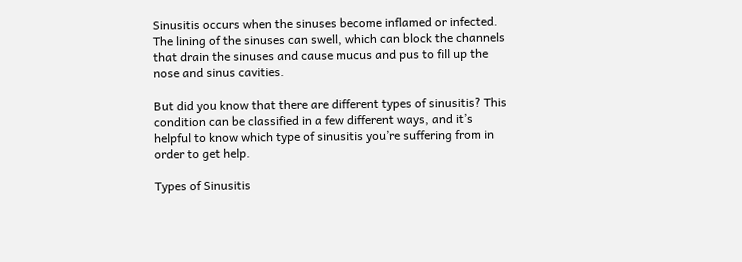Sinusitis occurs when the sinuses become inflamed or infected. The lining of the sinuses can swell, which can block the channels that drain the sinuses and cause mucus and pus to fill up the nose and sinus cavities.

But did you know that there are different types of sinusitis? This condition can be classified in a few different ways, and it’s helpful to know which type of sinusitis you’re suffering from in order to get help.

Types of Sinusitis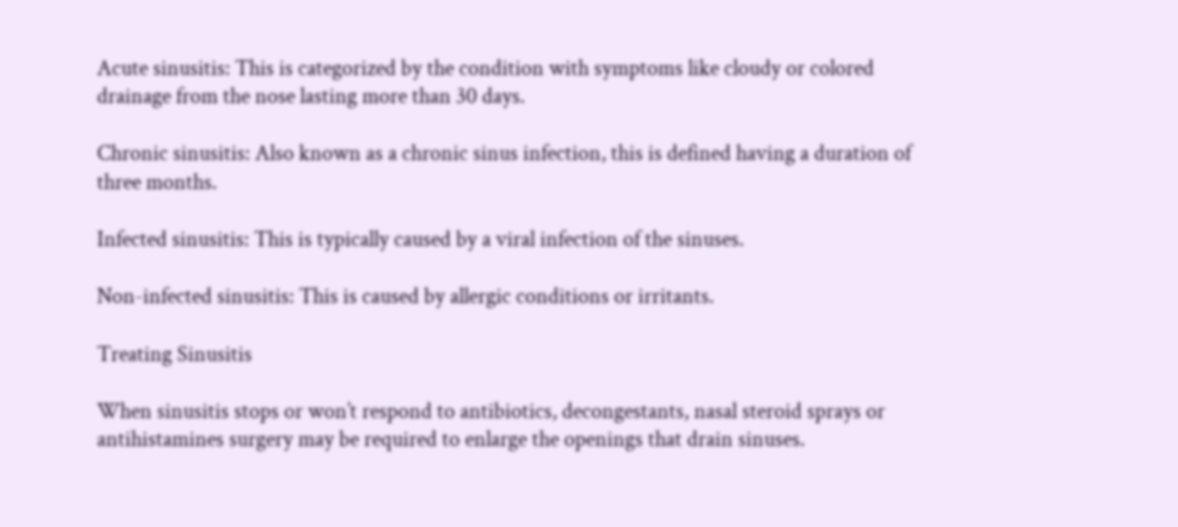Acute sinusitis: This is categorized by the condition with symptoms like cloudy or colored drainage from the nose lasting more than 30 days.

Chronic sinusitis: Also known as a chronic sinus infection, this is defined having a duration of three months.

Infected sinusitis: This is typically caused by a viral infection of the sinuses.

Non-infected sinusitis: This is caused by allergic conditions or irritants.

Treating Sinusitis

When sinusitis stops or won’t respond to antibiotics, decongestants, nasal steroid sprays or antihistamines surgery may be required to enlarge the openings that drain sinuses.